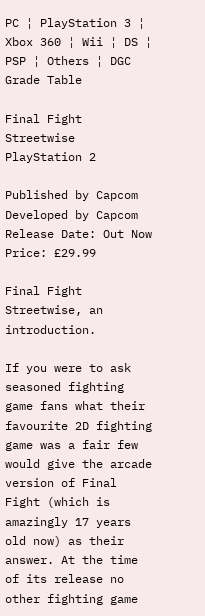PC ¦ PlayStation 3 ¦ Xbox 360 ¦ Wii ¦ DS ¦ PSP ¦ Others ¦ DGC Grade Table

Final Fight Streetwise PlayStation 2

Published by Capcom
Developed by Capcom
Release Date: Out Now
Price: £29.99

Final Fight Streetwise, an introduction.

If you were to ask seasoned fighting game fans what their favourite 2D fighting game was a fair few would give the arcade version of Final Fight (which is amazingly 17 years old now) as their answer. At the time of its release no other fighting game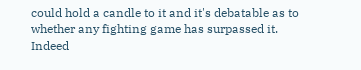could hold a candle to it and it's debatable as to whether any fighting game has surpassed it. Indeed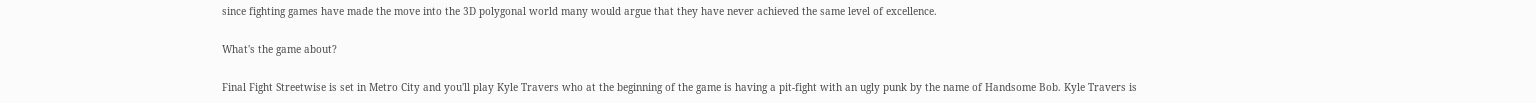since fighting games have made the move into the 3D polygonal world many would argue that they have never achieved the same level of excellence.

What's the game about?

Final Fight Streetwise is set in Metro City and you'll play Kyle Travers who at the beginning of the game is having a pit-fight with an ugly punk by the name of Handsome Bob. Kyle Travers is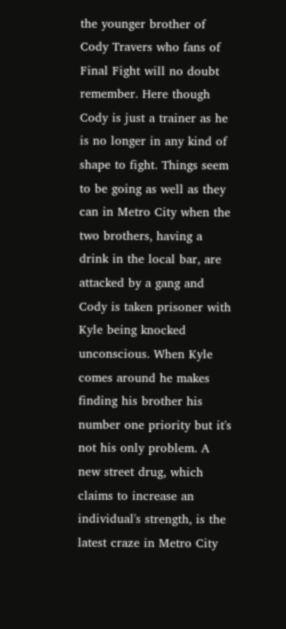the younger brother of Cody Travers who fans of Final Fight will no doubt remember. Here though Cody is just a trainer as he is no longer in any kind of shape to fight. Things seem to be going as well as they can in Metro City when the two brothers, having a drink in the local bar, are attacked by a gang and Cody is taken prisoner with Kyle being knocked unconscious. When Kyle comes around he makes finding his brother his number one priority but it's not his only problem. A new street drug, which claims to increase an individual's strength, is the latest craze in Metro City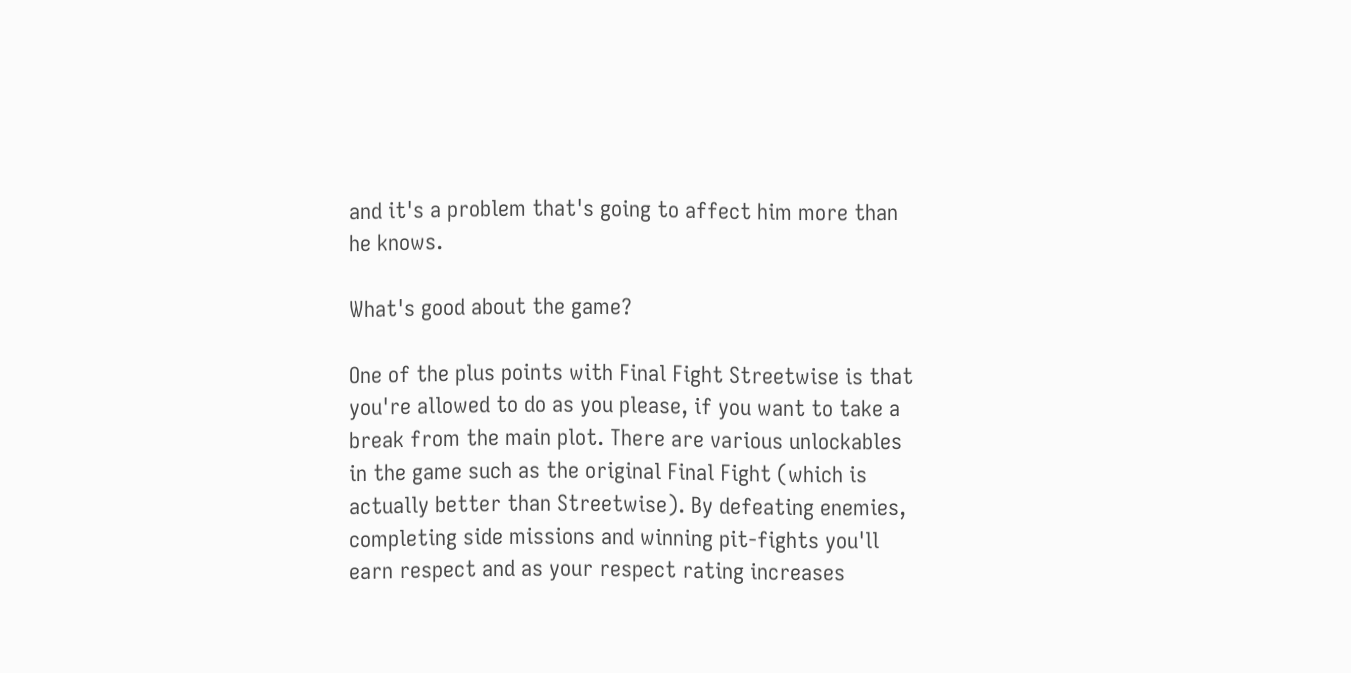and it's a problem that's going to affect him more than he knows.

What's good about the game?

One of the plus points with Final Fight Streetwise is that you're allowed to do as you please, if you want to take a break from the main plot. There are various unlockables in the game such as the original Final Fight (which is actually better than Streetwise). By defeating enemies, completing side missions and winning pit-fights you'll earn respect and as your respect rating increases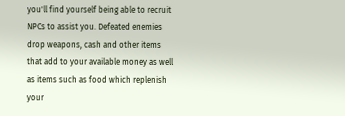you'll find yourself being able to recruit NPCs to assist you. Defeated enemies drop weapons, cash and other items that add to your available money as well as items such as food which replenish your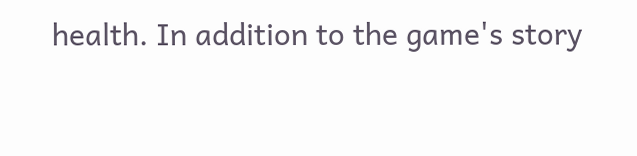health. In addition to the game's story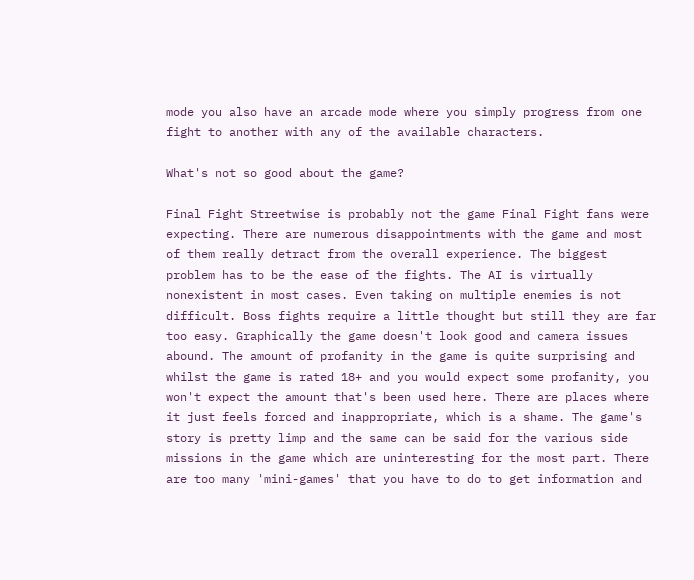mode you also have an arcade mode where you simply progress from one fight to another with any of the available characters.

What's not so good about the game?

Final Fight Streetwise is probably not the game Final Fight fans were expecting. There are numerous disappointments with the game and most of them really detract from the overall experience. The biggest problem has to be the ease of the fights. The AI is virtually nonexistent in most cases. Even taking on multiple enemies is not difficult. Boss fights require a little thought but still they are far too easy. Graphically the game doesn't look good and camera issues abound. The amount of profanity in the game is quite surprising and whilst the game is rated 18+ and you would expect some profanity, you won't expect the amount that's been used here. There are places where it just feels forced and inappropriate, which is a shame. The game's story is pretty limp and the same can be said for the various side missions in the game which are uninteresting for the most part. There are too many 'mini-games' that you have to do to get information and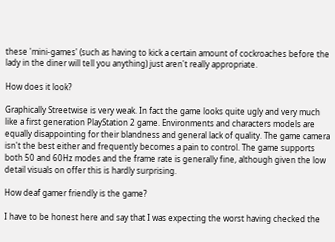these 'mini-games' (such as having to kick a certain amount of cockroaches before the lady in the diner will tell you anything) just aren't really appropriate.

How does it look?

Graphically Streetwise is very weak. In fact the game looks quite ugly and very much like a first generation PlayStation 2 game. Environments and characters models are equally disappointing for their blandness and general lack of quality. The game camera isn't the best either and frequently becomes a pain to control. The game supports both 50 and 60Hz modes and the frame rate is generally fine, although given the low detail visuals on offer this is hardly surprising.

How deaf gamer friendly is the game?

I have to be honest here and say that I was expecting the worst having checked the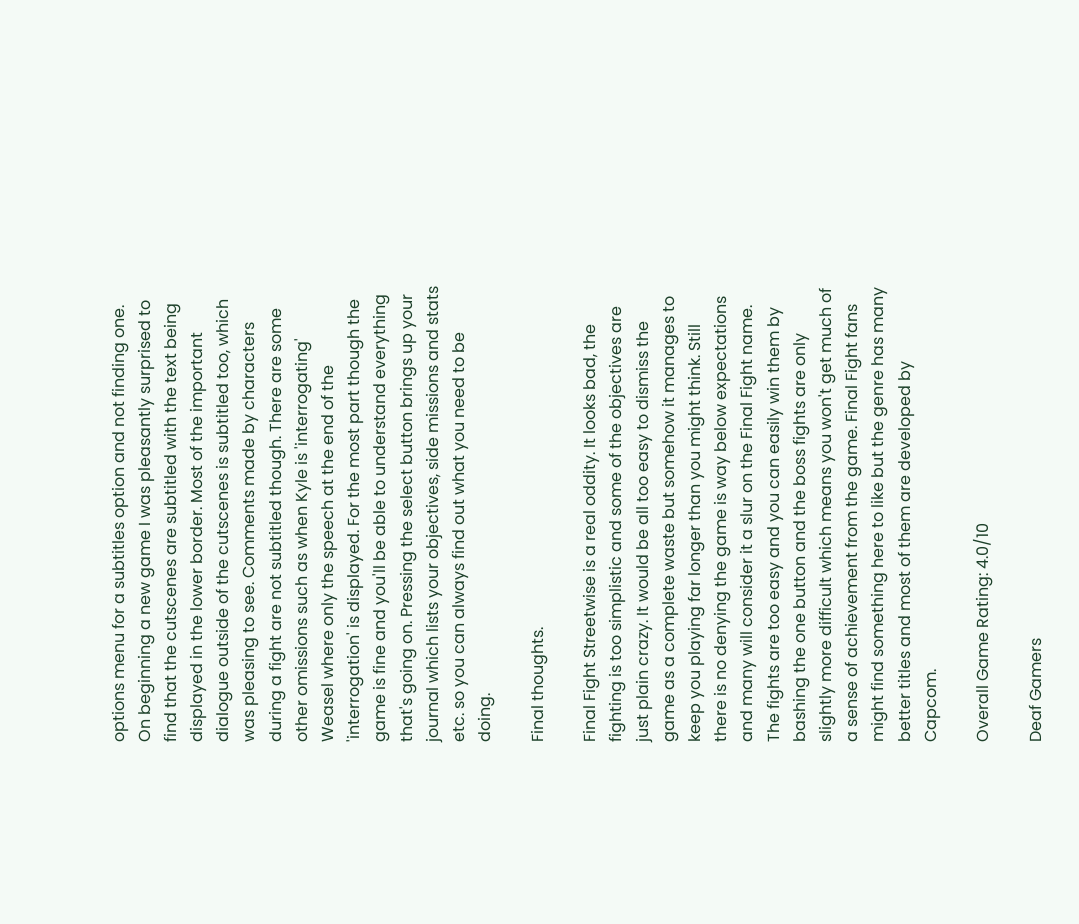options menu for a subtitles option and not finding one. On beginning a new game I was pleasantly surprised to find that the cutscenes are subtitled with the text being displayed in the lower border. Most of the important dialogue outside of the cutscenes is subtitled too, which was pleasing to see. Comments made by characters during a fight are not subtitled though. There are some other omissions such as when Kyle is 'interrogating' Weasel where only the speech at the end of the 'interrogation' is displayed. For the most part though the game is fine and you'll be able to understand everything that's going on. Pressing the select button brings up your journal which lists your objectives, side missions and stats etc. so you can always find out what you need to be doing.

Final thoughts.

Final Fight Streetwise is a real oddity. It looks bad, the fighting is too simplistic and some of the objectives are just plain crazy. It would be all too easy to dismiss the game as a complete waste but somehow it manages to keep you playing far longer than you might think. Still there is no denying the game is way below expectations and many will consider it a slur on the Final Fight name. The fights are too easy and you can easily win them by bashing the one button and the boss fights are only slightly more difficult which means you won't get much of a sense of achievement from the game. Final Fight fans might find something here to like but the genre has many better titles and most of them are developed by Capcom.

Overall Game Rating: 4.0/10

Deaf Gamers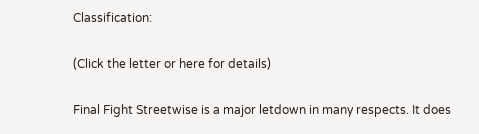Classification:

(Click the letter or here for details)

Final Fight Streetwise is a major letdown in many respects. It does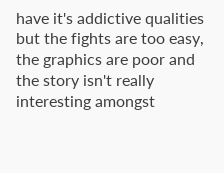have it's addictive qualities but the fights are too easy, the graphics are poor and the story isn't really interesting amongst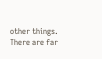other things. There are far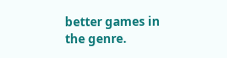better games in the genre.